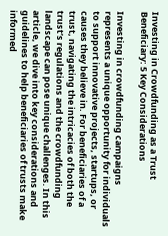Investing in Crowdfunding as a Trust Beneficiary: 5 Key Considerations

Investing in crowdfunding campaigns represents a unique opportunity for individuals to support innovative projects, startups, or causes they believe in. For beneficiaries of a trust, navigating the intricacies of both the trust’s regulations and the crowdfunding landscape can pose unique challenges. In this article, we dive into key considerations and guidelines to help beneficiaries of trusts make informed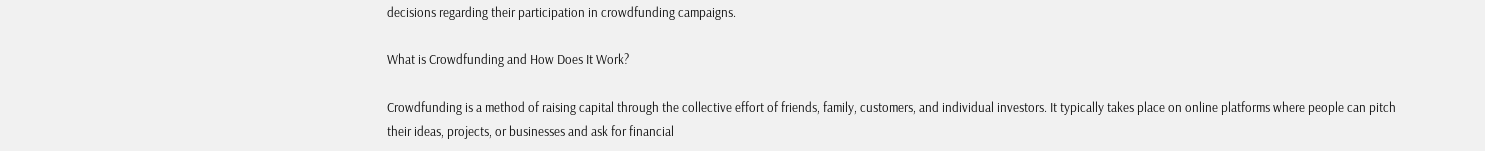decisions regarding their participation in crowdfunding campaigns.

What is Crowdfunding and How Does It Work?

Crowdfunding is a method of raising capital through the collective effort of friends, family, customers, and individual investors. It typically takes place on online platforms where people can pitch their ideas, projects, or businesses and ask for financial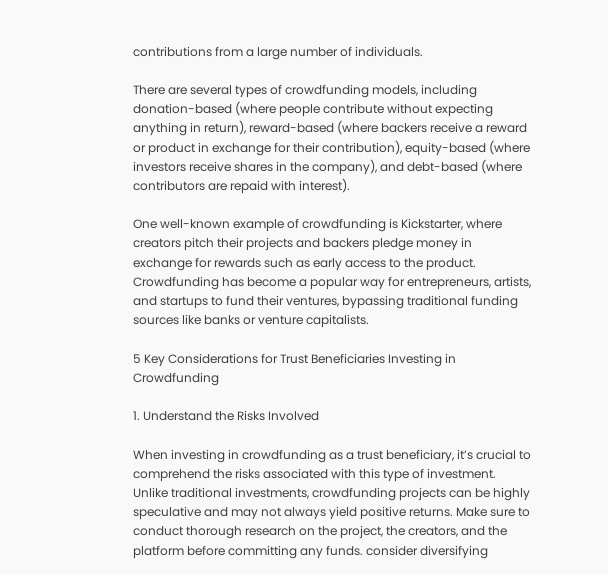contributions from a large number of individuals.

There are several types of crowdfunding models, including donation-based (where people contribute without expecting anything in return), reward-based (where backers receive a reward or product in exchange for their contribution), equity-based (where investors receive shares in the company), and debt-based (where contributors are repaid with interest).

One well-known example of crowdfunding is Kickstarter, where creators pitch their projects and backers pledge money in exchange for rewards such as early access to the product. Crowdfunding has become a popular way for entrepreneurs, artists, and startups to fund their ventures, bypassing traditional funding sources like banks or venture capitalists.

5 Key Considerations for Trust Beneficiaries Investing in Crowdfunding

1. Understand the Risks Involved

When investing in crowdfunding as a trust beneficiary, it’s crucial to comprehend the risks associated with this type of investment. Unlike traditional investments, crowdfunding projects can be highly speculative and may not always yield positive returns. Make sure to conduct thorough research on the project, the creators, and the platform before committing any funds. consider diversifying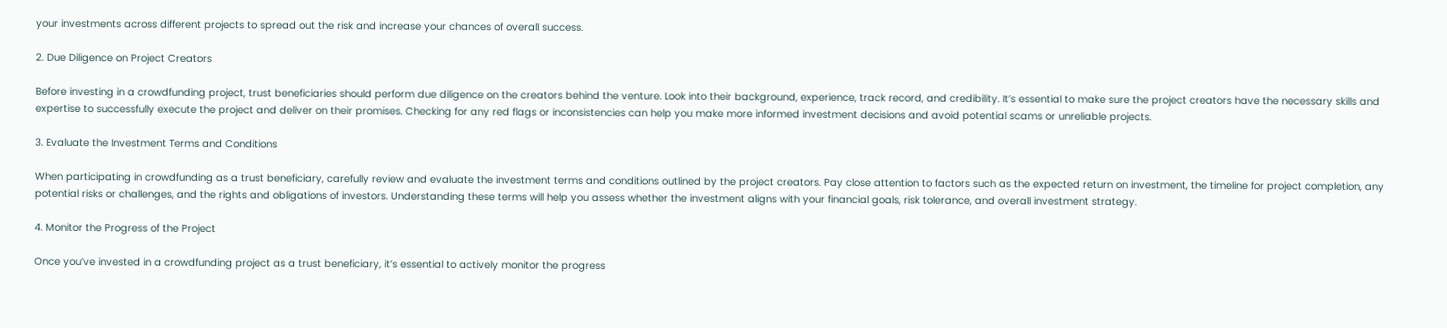your investments across different projects to spread out the risk and increase your chances of overall success.

2. Due Diligence on Project Creators

Before investing in a crowdfunding project, trust beneficiaries should perform due diligence on the creators behind the venture. Look into their background, experience, track record, and credibility. It’s essential to make sure the project creators have the necessary skills and expertise to successfully execute the project and deliver on their promises. Checking for any red flags or inconsistencies can help you make more informed investment decisions and avoid potential scams or unreliable projects.

3. Evaluate the Investment Terms and Conditions

When participating in crowdfunding as a trust beneficiary, carefully review and evaluate the investment terms and conditions outlined by the project creators. Pay close attention to factors such as the expected return on investment, the timeline for project completion, any potential risks or challenges, and the rights and obligations of investors. Understanding these terms will help you assess whether the investment aligns with your financial goals, risk tolerance, and overall investment strategy.

4. Monitor the Progress of the Project

Once you’ve invested in a crowdfunding project as a trust beneficiary, it’s essential to actively monitor the progress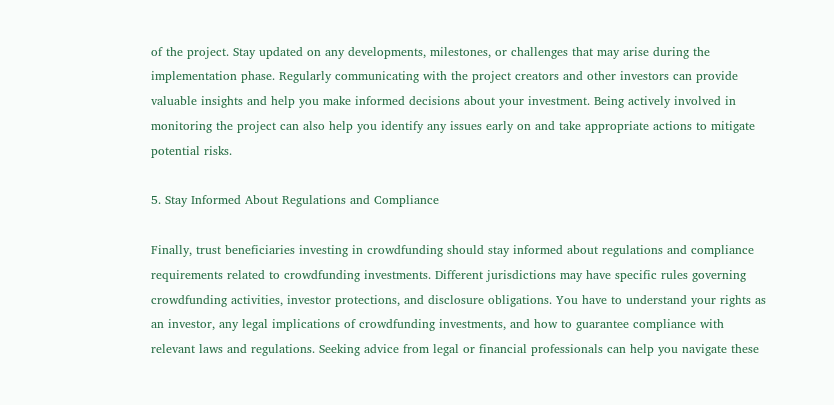of the project. Stay updated on any developments, milestones, or challenges that may arise during the implementation phase. Regularly communicating with the project creators and other investors can provide valuable insights and help you make informed decisions about your investment. Being actively involved in monitoring the project can also help you identify any issues early on and take appropriate actions to mitigate potential risks.

5. Stay Informed About Regulations and Compliance

Finally, trust beneficiaries investing in crowdfunding should stay informed about regulations and compliance requirements related to crowdfunding investments. Different jurisdictions may have specific rules governing crowdfunding activities, investor protections, and disclosure obligations. You have to understand your rights as an investor, any legal implications of crowdfunding investments, and how to guarantee compliance with relevant laws and regulations. Seeking advice from legal or financial professionals can help you navigate these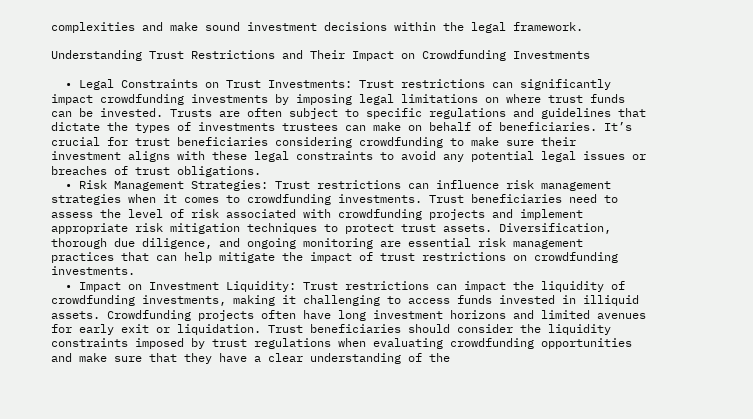complexities and make sound investment decisions within the legal framework.

Understanding Trust Restrictions and Their Impact on Crowdfunding Investments

  • Legal Constraints on Trust Investments: Trust restrictions can significantly impact crowdfunding investments by imposing legal limitations on where trust funds can be invested. Trusts are often subject to specific regulations and guidelines that dictate the types of investments trustees can make on behalf of beneficiaries. It’s crucial for trust beneficiaries considering crowdfunding to make sure their investment aligns with these legal constraints to avoid any potential legal issues or breaches of trust obligations.
  • Risk Management Strategies: Trust restrictions can influence risk management strategies when it comes to crowdfunding investments. Trust beneficiaries need to assess the level of risk associated with crowdfunding projects and implement appropriate risk mitigation techniques to protect trust assets. Diversification, thorough due diligence, and ongoing monitoring are essential risk management practices that can help mitigate the impact of trust restrictions on crowdfunding investments.
  • Impact on Investment Liquidity: Trust restrictions can impact the liquidity of crowdfunding investments, making it challenging to access funds invested in illiquid assets. Crowdfunding projects often have long investment horizons and limited avenues for early exit or liquidation. Trust beneficiaries should consider the liquidity constraints imposed by trust regulations when evaluating crowdfunding opportunities and make sure that they have a clear understanding of the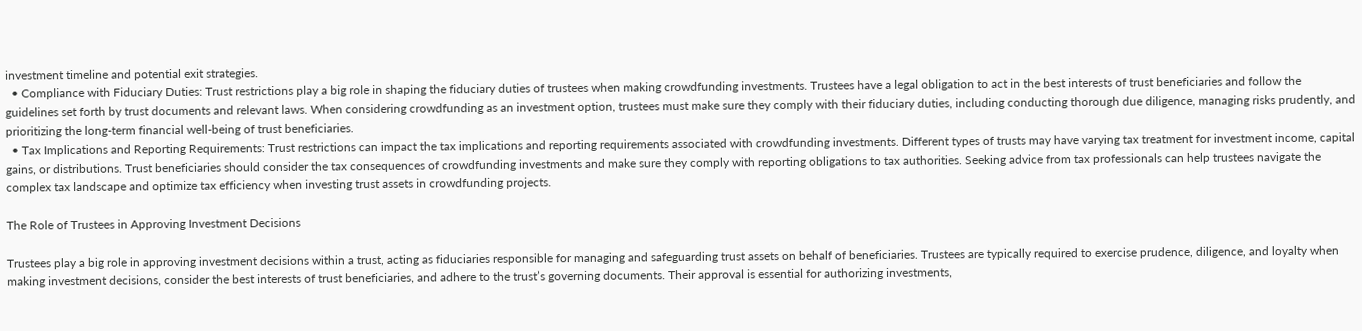investment timeline and potential exit strategies.
  • Compliance with Fiduciary Duties: Trust restrictions play a big role in shaping the fiduciary duties of trustees when making crowdfunding investments. Trustees have a legal obligation to act in the best interests of trust beneficiaries and follow the guidelines set forth by trust documents and relevant laws. When considering crowdfunding as an investment option, trustees must make sure they comply with their fiduciary duties, including conducting thorough due diligence, managing risks prudently, and prioritizing the long-term financial well-being of trust beneficiaries.
  • Tax Implications and Reporting Requirements: Trust restrictions can impact the tax implications and reporting requirements associated with crowdfunding investments. Different types of trusts may have varying tax treatment for investment income, capital gains, or distributions. Trust beneficiaries should consider the tax consequences of crowdfunding investments and make sure they comply with reporting obligations to tax authorities. Seeking advice from tax professionals can help trustees navigate the complex tax landscape and optimize tax efficiency when investing trust assets in crowdfunding projects.

The Role of Trustees in Approving Investment Decisions

Trustees play a big role in approving investment decisions within a trust, acting as fiduciaries responsible for managing and safeguarding trust assets on behalf of beneficiaries. Trustees are typically required to exercise prudence, diligence, and loyalty when making investment decisions, consider the best interests of trust beneficiaries, and adhere to the trust’s governing documents. Their approval is essential for authorizing investments,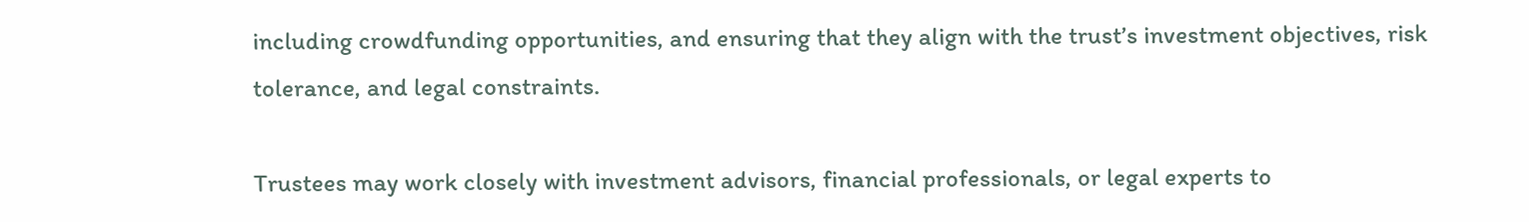including crowdfunding opportunities, and ensuring that they align with the trust’s investment objectives, risk tolerance, and legal constraints.

Trustees may work closely with investment advisors, financial professionals, or legal experts to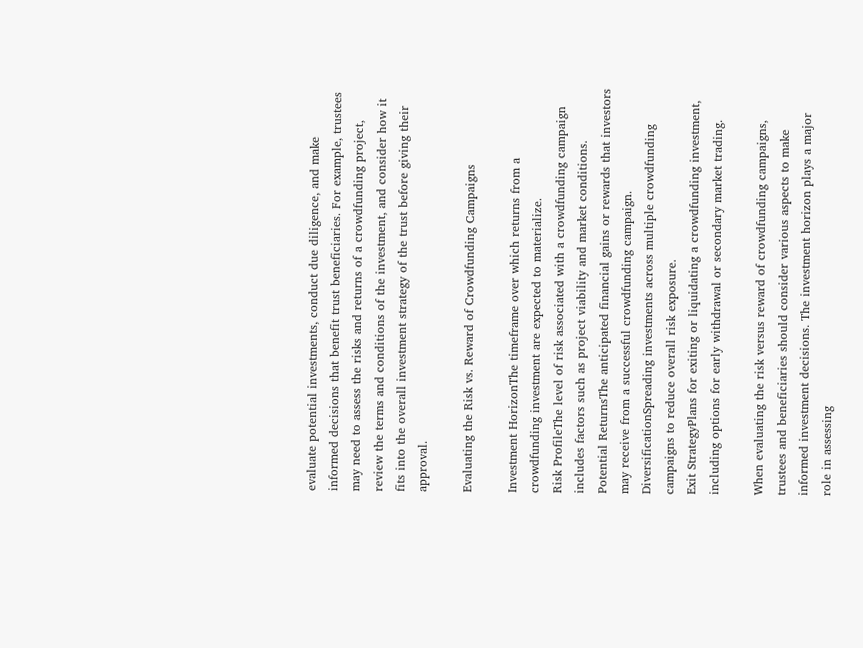evaluate potential investments, conduct due diligence, and make informed decisions that benefit trust beneficiaries. For example, trustees may need to assess the risks and returns of a crowdfunding project, review the terms and conditions of the investment, and consider how it fits into the overall investment strategy of the trust before giving their approval.

Evaluating the Risk vs. Reward of Crowdfunding Campaigns

Investment HorizonThe timeframe over which returns from a crowdfunding investment are expected to materialize.
Risk ProfileThe level of risk associated with a crowdfunding campaign includes factors such as project viability and market conditions.
Potential ReturnsThe anticipated financial gains or rewards that investors may receive from a successful crowdfunding campaign.
DiversificationSpreading investments across multiple crowdfunding campaigns to reduce overall risk exposure.
Exit StrategyPlans for exiting or liquidating a crowdfunding investment, including options for early withdrawal or secondary market trading.

When evaluating the risk versus reward of crowdfunding campaigns, trustees and beneficiaries should consider various aspects to make informed investment decisions. The investment horizon plays a major role in assessing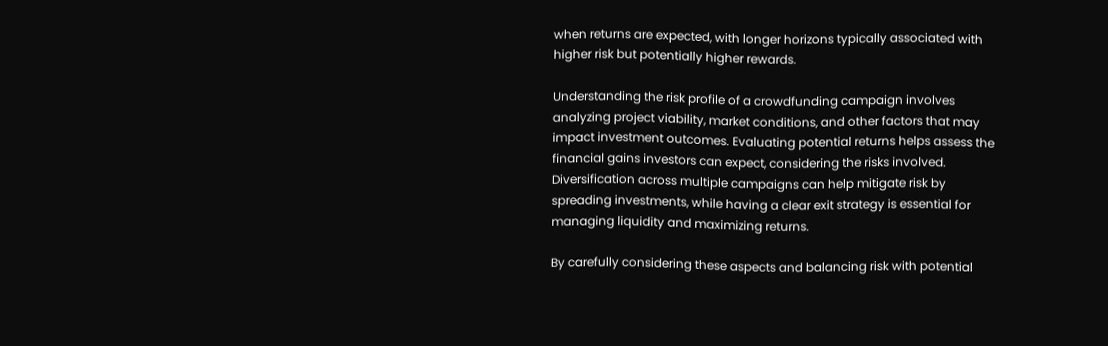when returns are expected, with longer horizons typically associated with higher risk but potentially higher rewards.

Understanding the risk profile of a crowdfunding campaign involves analyzing project viability, market conditions, and other factors that may impact investment outcomes. Evaluating potential returns helps assess the financial gains investors can expect, considering the risks involved. Diversification across multiple campaigns can help mitigate risk by spreading investments, while having a clear exit strategy is essential for managing liquidity and maximizing returns.

By carefully considering these aspects and balancing risk with potential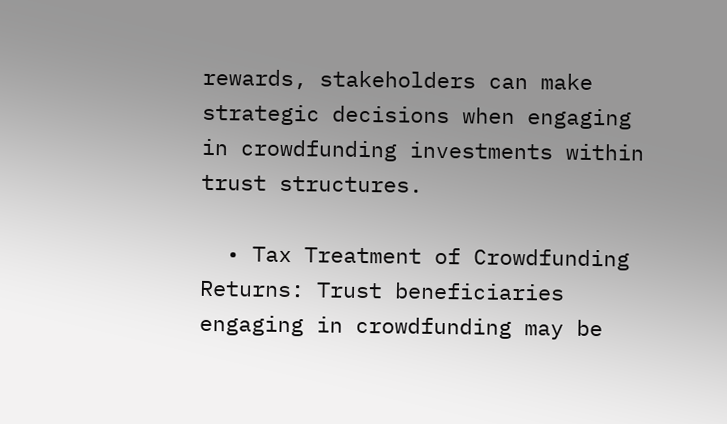rewards, stakeholders can make strategic decisions when engaging in crowdfunding investments within trust structures.

  • Tax Treatment of Crowdfunding Returns: Trust beneficiaries engaging in crowdfunding may be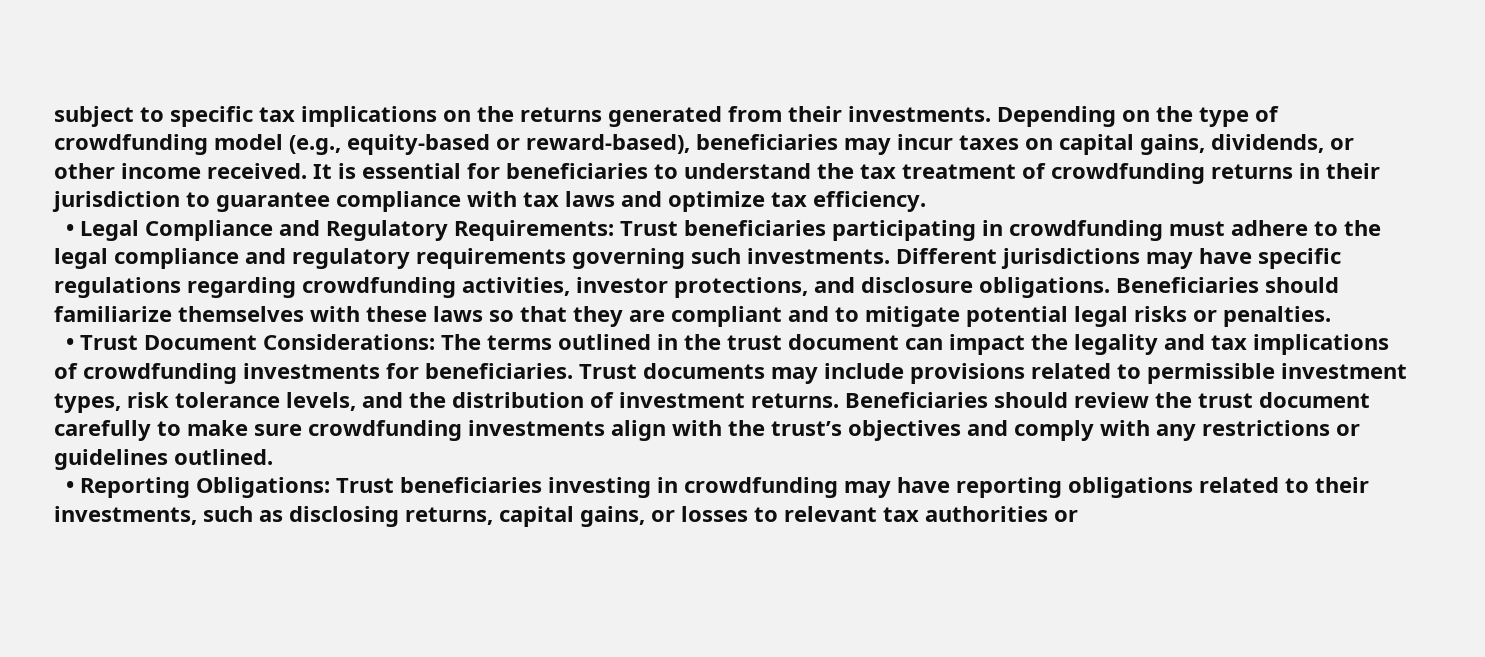subject to specific tax implications on the returns generated from their investments. Depending on the type of crowdfunding model (e.g., equity-based or reward-based), beneficiaries may incur taxes on capital gains, dividends, or other income received. It is essential for beneficiaries to understand the tax treatment of crowdfunding returns in their jurisdiction to guarantee compliance with tax laws and optimize tax efficiency.
  • Legal Compliance and Regulatory Requirements: Trust beneficiaries participating in crowdfunding must adhere to the legal compliance and regulatory requirements governing such investments. Different jurisdictions may have specific regulations regarding crowdfunding activities, investor protections, and disclosure obligations. Beneficiaries should familiarize themselves with these laws so that they are compliant and to mitigate potential legal risks or penalties.
  • Trust Document Considerations: The terms outlined in the trust document can impact the legality and tax implications of crowdfunding investments for beneficiaries. Trust documents may include provisions related to permissible investment types, risk tolerance levels, and the distribution of investment returns. Beneficiaries should review the trust document carefully to make sure crowdfunding investments align with the trust’s objectives and comply with any restrictions or guidelines outlined.
  • Reporting Obligations: Trust beneficiaries investing in crowdfunding may have reporting obligations related to their investments, such as disclosing returns, capital gains, or losses to relevant tax authorities or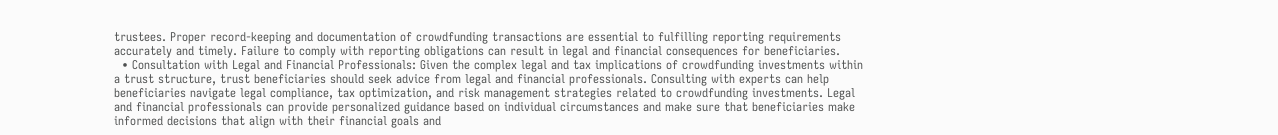trustees. Proper record-keeping and documentation of crowdfunding transactions are essential to fulfilling reporting requirements accurately and timely. Failure to comply with reporting obligations can result in legal and financial consequences for beneficiaries.
  • Consultation with Legal and Financial Professionals: Given the complex legal and tax implications of crowdfunding investments within a trust structure, trust beneficiaries should seek advice from legal and financial professionals. Consulting with experts can help beneficiaries navigate legal compliance, tax optimization, and risk management strategies related to crowdfunding investments. Legal and financial professionals can provide personalized guidance based on individual circumstances and make sure that beneficiaries make informed decisions that align with their financial goals and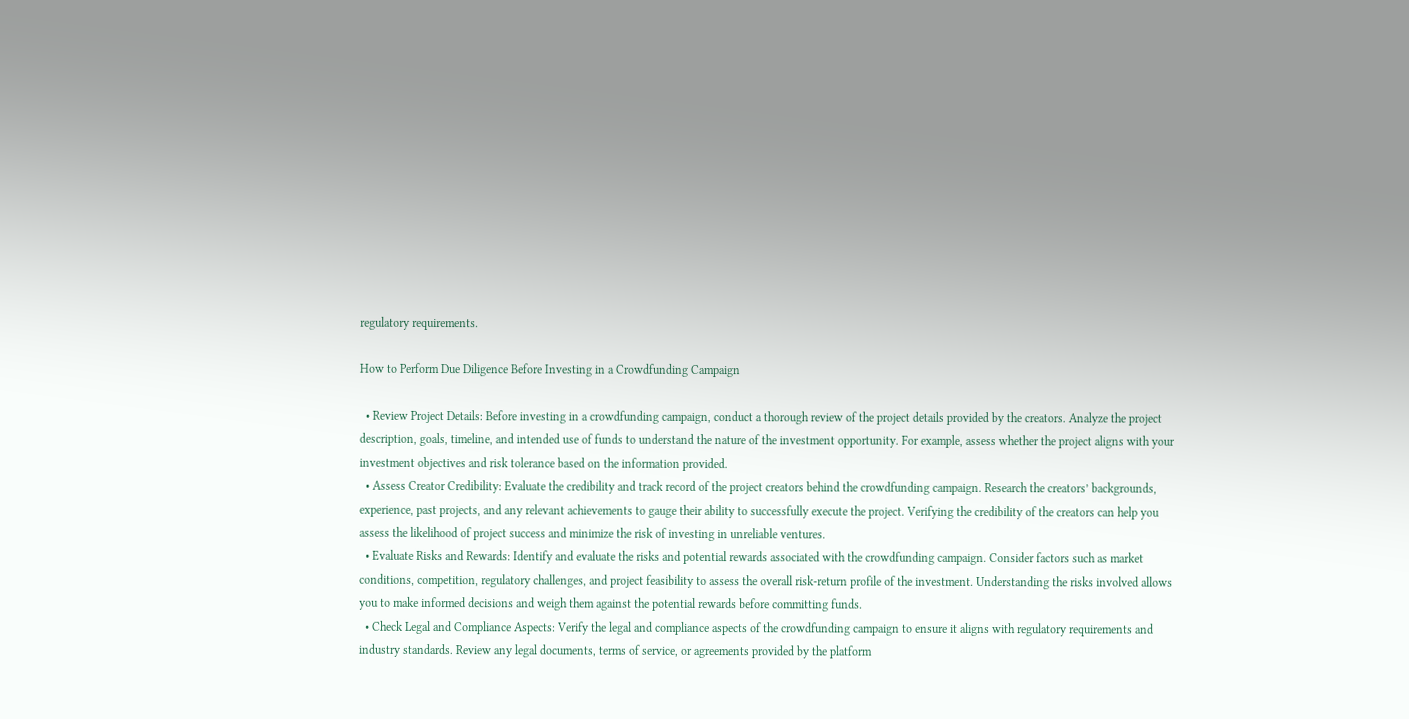regulatory requirements.

How to Perform Due Diligence Before Investing in a Crowdfunding Campaign

  • Review Project Details: Before investing in a crowdfunding campaign, conduct a thorough review of the project details provided by the creators. Analyze the project description, goals, timeline, and intended use of funds to understand the nature of the investment opportunity. For example, assess whether the project aligns with your investment objectives and risk tolerance based on the information provided.
  • Assess Creator Credibility: Evaluate the credibility and track record of the project creators behind the crowdfunding campaign. Research the creators’ backgrounds, experience, past projects, and any relevant achievements to gauge their ability to successfully execute the project. Verifying the credibility of the creators can help you assess the likelihood of project success and minimize the risk of investing in unreliable ventures.
  • Evaluate Risks and Rewards: Identify and evaluate the risks and potential rewards associated with the crowdfunding campaign. Consider factors such as market conditions, competition, regulatory challenges, and project feasibility to assess the overall risk-return profile of the investment. Understanding the risks involved allows you to make informed decisions and weigh them against the potential rewards before committing funds.
  • Check Legal and Compliance Aspects: Verify the legal and compliance aspects of the crowdfunding campaign to ensure it aligns with regulatory requirements and industry standards. Review any legal documents, terms of service, or agreements provided by the platform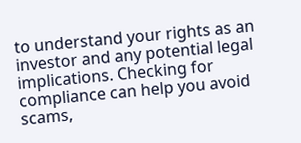to understand your rights as an investor and any potential legal implications. Checking for compliance can help you avoid scams,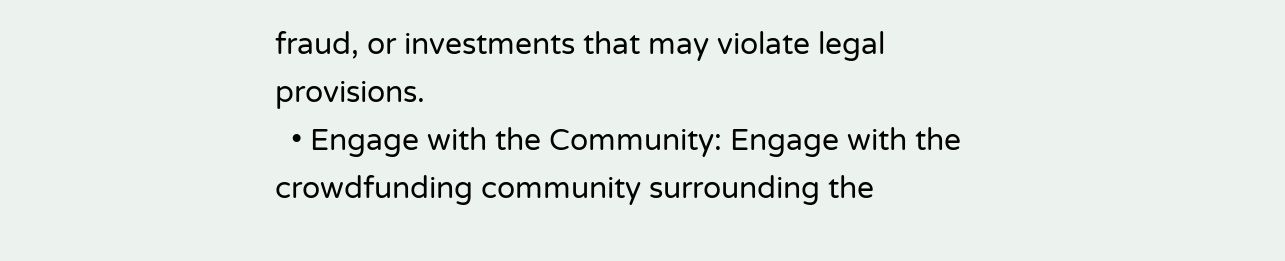fraud, or investments that may violate legal provisions.
  • Engage with the Community: Engage with the crowdfunding community surrounding the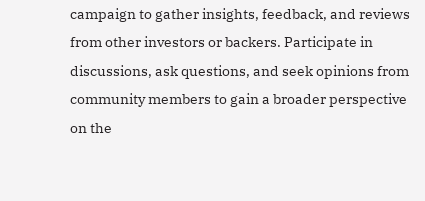campaign to gather insights, feedback, and reviews from other investors or backers. Participate in discussions, ask questions, and seek opinions from community members to gain a broader perspective on the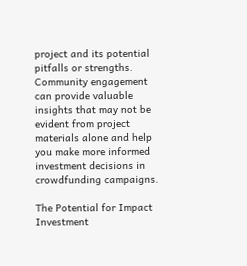project and its potential pitfalls or strengths. Community engagement can provide valuable insights that may not be evident from project materials alone and help you make more informed investment decisions in crowdfunding campaigns.

The Potential for Impact Investment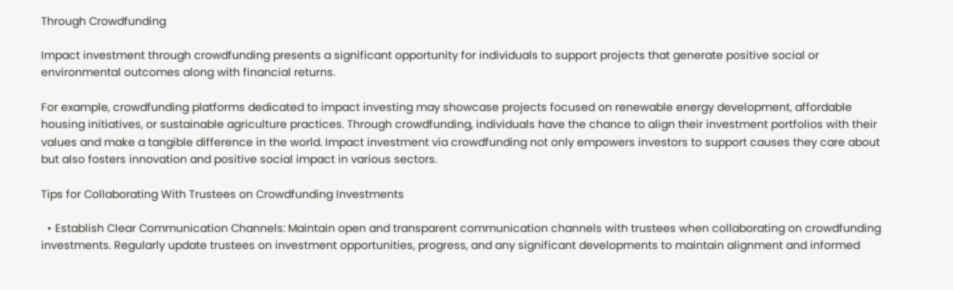Through Crowdfunding

Impact investment through crowdfunding presents a significant opportunity for individuals to support projects that generate positive social or environmental outcomes along with financial returns.

For example, crowdfunding platforms dedicated to impact investing may showcase projects focused on renewable energy development, affordable housing initiatives, or sustainable agriculture practices. Through crowdfunding, individuals have the chance to align their investment portfolios with their values and make a tangible difference in the world. Impact investment via crowdfunding not only empowers investors to support causes they care about but also fosters innovation and positive social impact in various sectors.

Tips for Collaborating With Trustees on Crowdfunding Investments

  • Establish Clear Communication Channels: Maintain open and transparent communication channels with trustees when collaborating on crowdfunding investments. Regularly update trustees on investment opportunities, progress, and any significant developments to maintain alignment and informed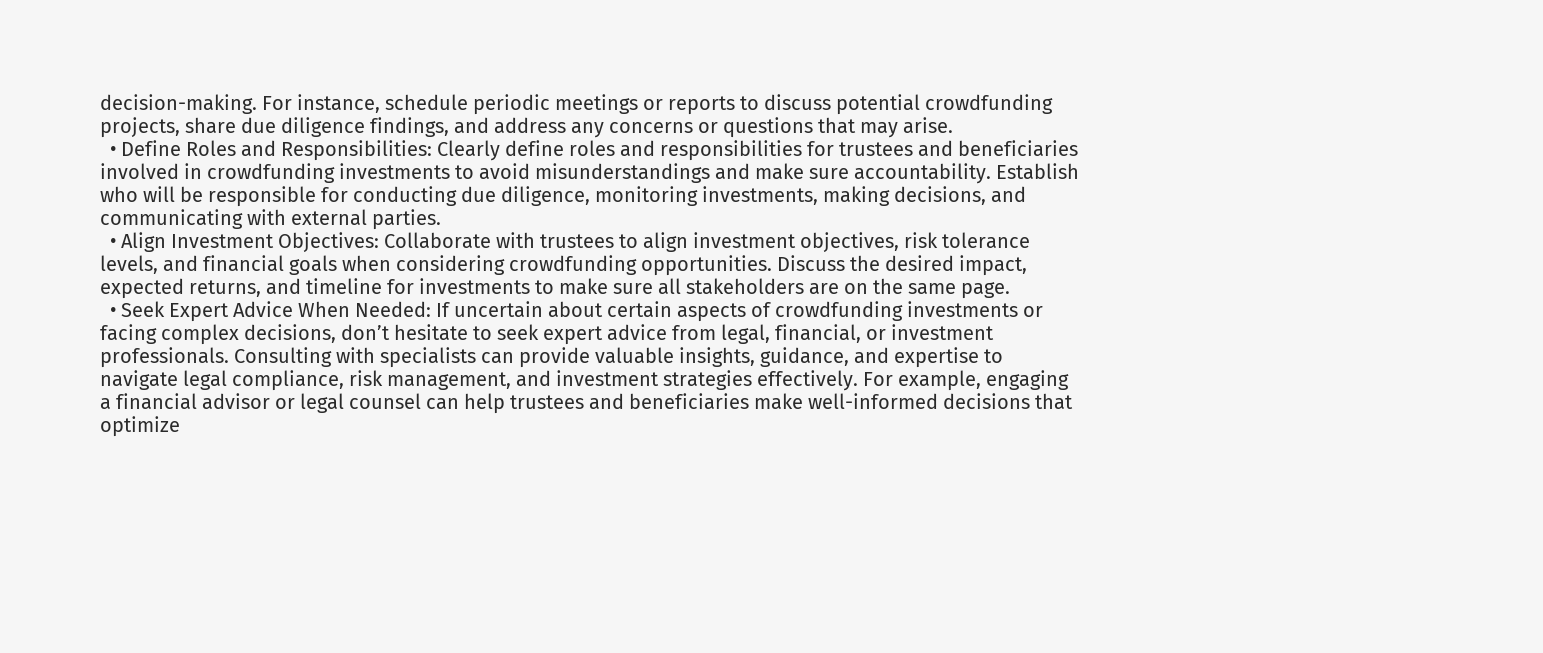decision-making. For instance, schedule periodic meetings or reports to discuss potential crowdfunding projects, share due diligence findings, and address any concerns or questions that may arise.
  • Define Roles and Responsibilities: Clearly define roles and responsibilities for trustees and beneficiaries involved in crowdfunding investments to avoid misunderstandings and make sure accountability. Establish who will be responsible for conducting due diligence, monitoring investments, making decisions, and communicating with external parties.
  • Align Investment Objectives: Collaborate with trustees to align investment objectives, risk tolerance levels, and financial goals when considering crowdfunding opportunities. Discuss the desired impact, expected returns, and timeline for investments to make sure all stakeholders are on the same page.
  • Seek Expert Advice When Needed: If uncertain about certain aspects of crowdfunding investments or facing complex decisions, don’t hesitate to seek expert advice from legal, financial, or investment professionals. Consulting with specialists can provide valuable insights, guidance, and expertise to navigate legal compliance, risk management, and investment strategies effectively. For example, engaging a financial advisor or legal counsel can help trustees and beneficiaries make well-informed decisions that optimize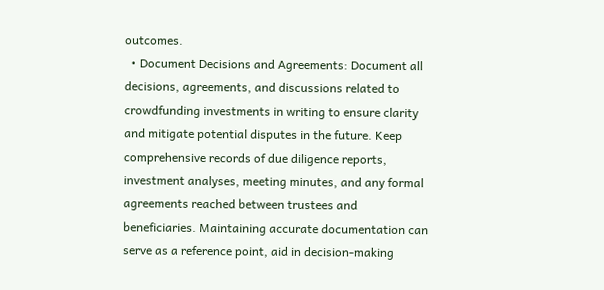outcomes.
  • Document Decisions and Agreements: Document all decisions, agreements, and discussions related to crowdfunding investments in writing to ensure clarity and mitigate potential disputes in the future. Keep comprehensive records of due diligence reports, investment analyses, meeting minutes, and any formal agreements reached between trustees and beneficiaries. Maintaining accurate documentation can serve as a reference point, aid in decision-making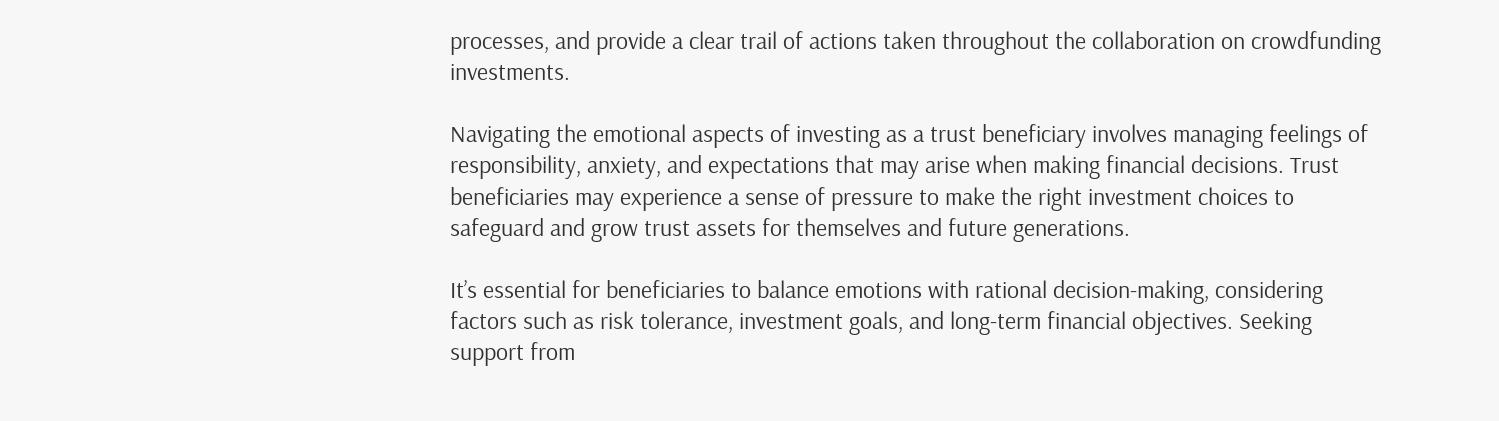processes, and provide a clear trail of actions taken throughout the collaboration on crowdfunding investments.

Navigating the emotional aspects of investing as a trust beneficiary involves managing feelings of responsibility, anxiety, and expectations that may arise when making financial decisions. Trust beneficiaries may experience a sense of pressure to make the right investment choices to safeguard and grow trust assets for themselves and future generations.

It’s essential for beneficiaries to balance emotions with rational decision-making, considering factors such as risk tolerance, investment goals, and long-term financial objectives. Seeking support from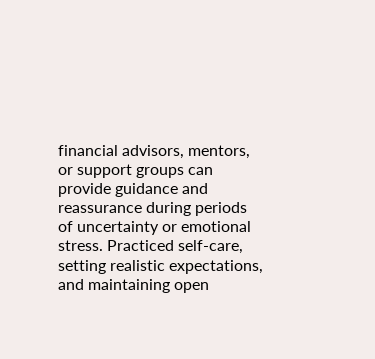financial advisors, mentors, or support groups can provide guidance and reassurance during periods of uncertainty or emotional stress. Practiced self-care, setting realistic expectations, and maintaining open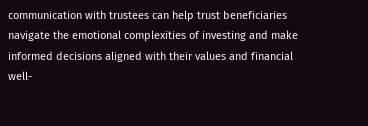communication with trustees can help trust beneficiaries navigate the emotional complexities of investing and make informed decisions aligned with their values and financial well-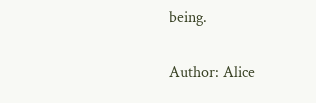being.

Author: Alice